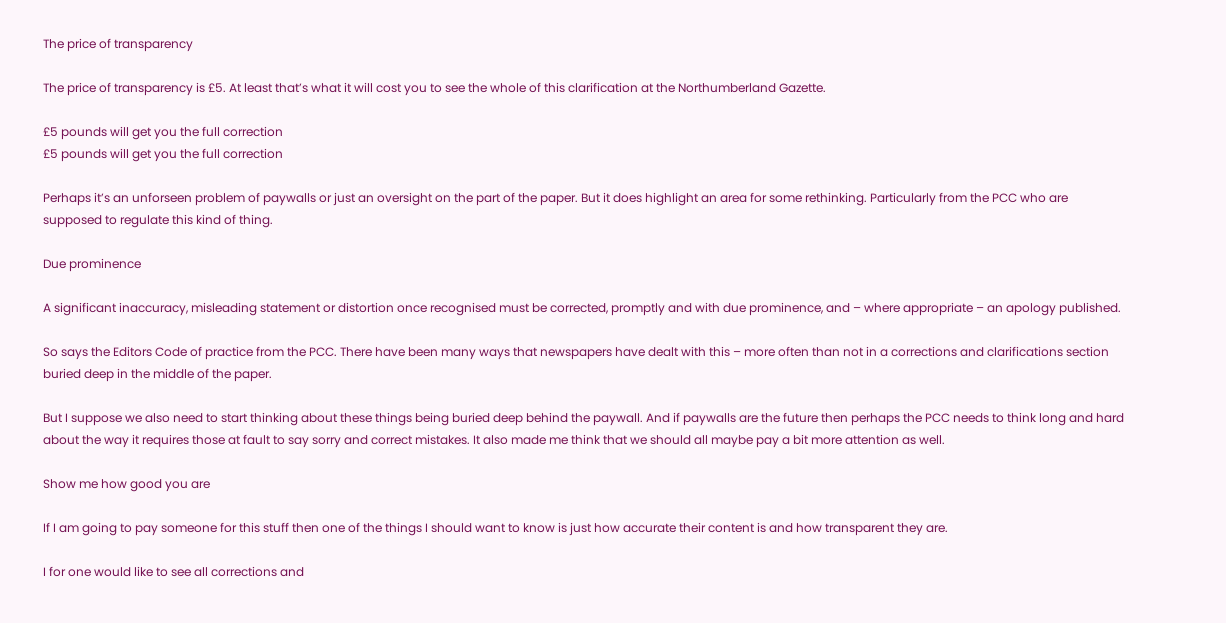The price of transparency

The price of transparency is £5. At least that’s what it will cost you to see the whole of this clarification at the Northumberland Gazette.

£5 pounds will get you the full correction
£5 pounds will get you the full correction

Perhaps it’s an unforseen problem of paywalls or just an oversight on the part of the paper. But it does highlight an area for some rethinking. Particularly from the PCC who are supposed to regulate this kind of thing.

Due prominence

A significant inaccuracy, misleading statement or distortion once recognised must be corrected, promptly and with due prominence, and – where appropriate – an apology published.

So says the Editors Code of practice from the PCC. There have been many ways that newspapers have dealt with this – more often than not in a corrections and clarifications section buried deep in the middle of the paper.

But I suppose we also need to start thinking about these things being buried deep behind the paywall. And if paywalls are the future then perhaps the PCC needs to think long and hard about the way it requires those at fault to say sorry and correct mistakes. It also made me think that we should all maybe pay a bit more attention as well.

Show me how good you are

If I am going to pay someone for this stuff then one of the things I should want to know is just how accurate their content is and how transparent they are.

I for one would like to see all corrections and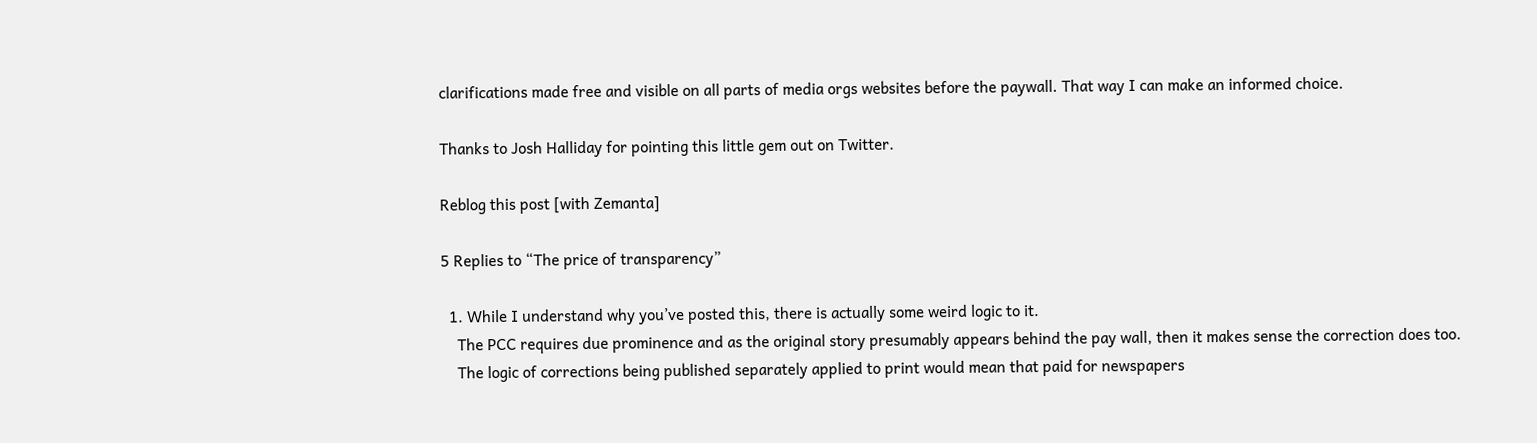clarifications made free and visible on all parts of media orgs websites before the paywall. That way I can make an informed choice.

Thanks to Josh Halliday for pointing this little gem out on Twitter.

Reblog this post [with Zemanta]

5 Replies to “The price of transparency”

  1. While I understand why you’ve posted this, there is actually some weird logic to it.
    The PCC requires due prominence and as the original story presumably appears behind the pay wall, then it makes sense the correction does too.
    The logic of corrections being published separately applied to print would mean that paid for newspapers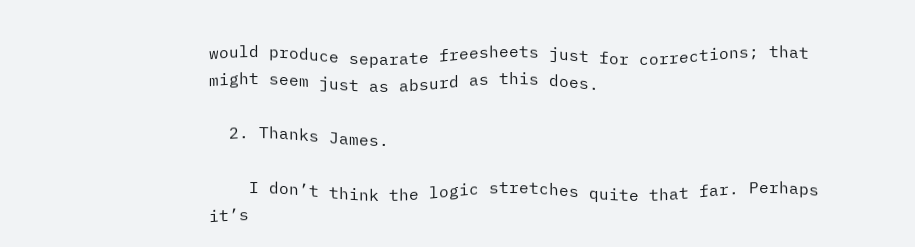would produce separate freesheets just for corrections; that might seem just as absurd as this does.

  2. Thanks James.

    I don’t think the logic stretches quite that far. Perhaps it’s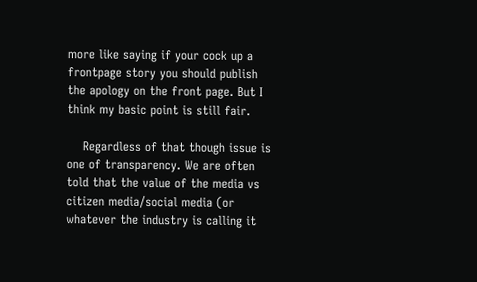more like saying if your cock up a frontpage story you should publish the apology on the front page. But I think my basic point is still fair.

    Regardless of that though issue is one of transparency. We are often told that the value of the media vs citizen media/social media (or whatever the industry is calling it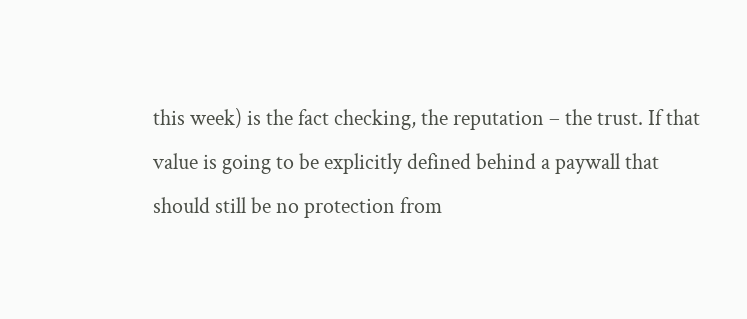this week) is the fact checking, the reputation – the trust. If that value is going to be explicitly defined behind a paywall that should still be no protection from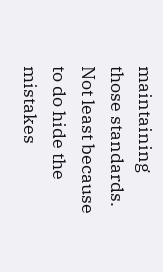maintaining those standards. Not least because to do hide the mistakes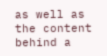as well as the content behind a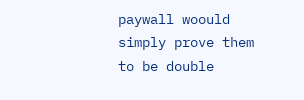paywall woould simply prove them to be double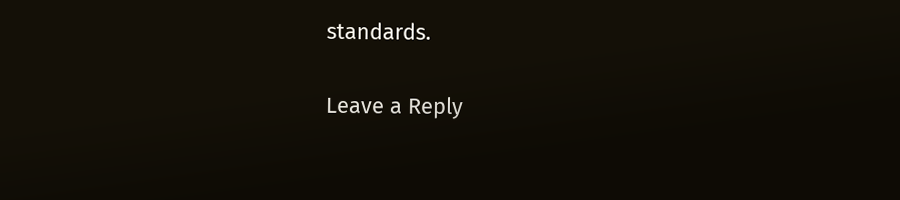standards.

Leave a Reply